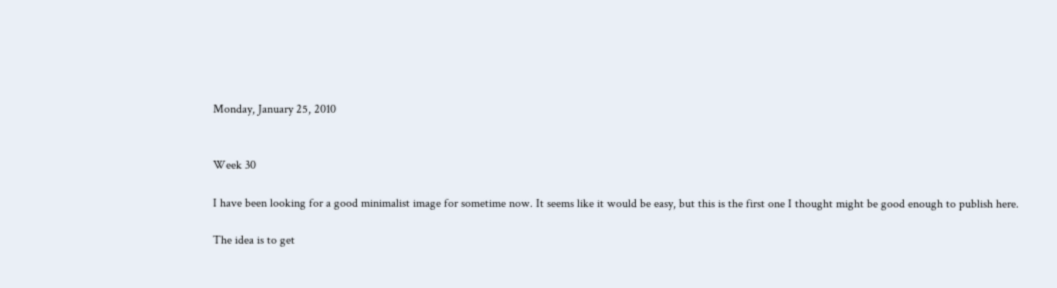Monday, January 25, 2010


Week 30

I have been looking for a good minimalist image for sometime now. It seems like it would be easy, but this is the first one I thought might be good enough to publish here.

The idea is to get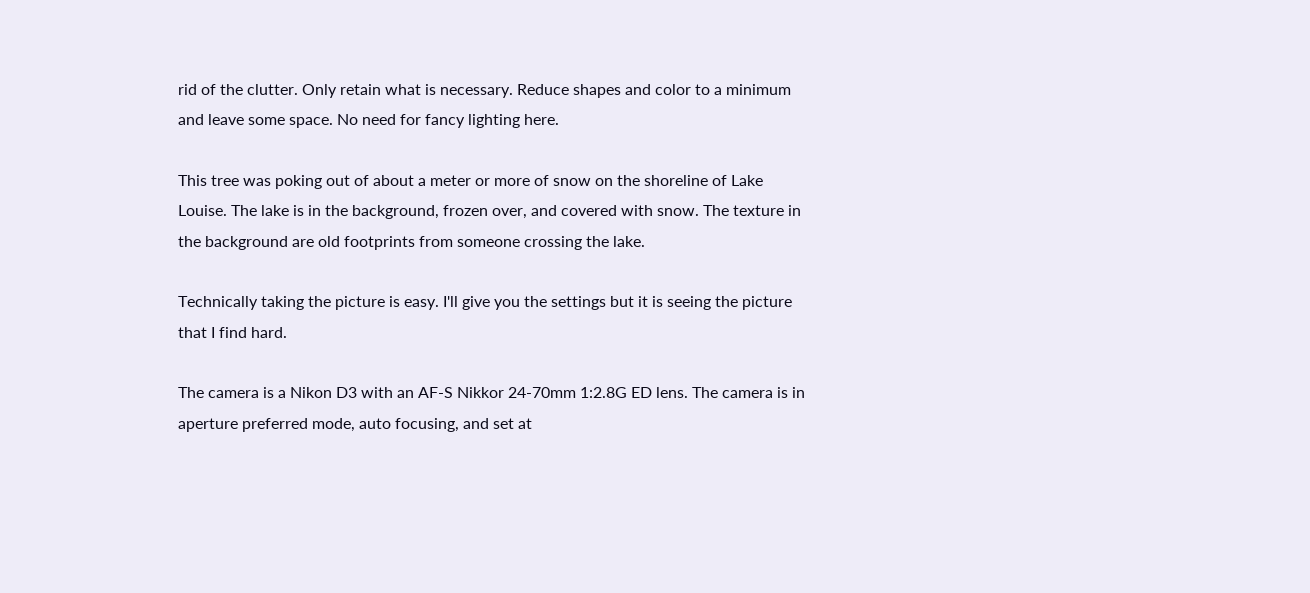rid of the clutter. Only retain what is necessary. Reduce shapes and color to a minimum and leave some space. No need for fancy lighting here.

This tree was poking out of about a meter or more of snow on the shoreline of Lake Louise. The lake is in the background, frozen over, and covered with snow. The texture in the background are old footprints from someone crossing the lake.

Technically taking the picture is easy. I'll give you the settings but it is seeing the picture that I find hard.

The camera is a Nikon D3 with an AF-S Nikkor 24-70mm 1:2.8G ED lens. The camera is in aperture preferred mode, auto focusing, and set at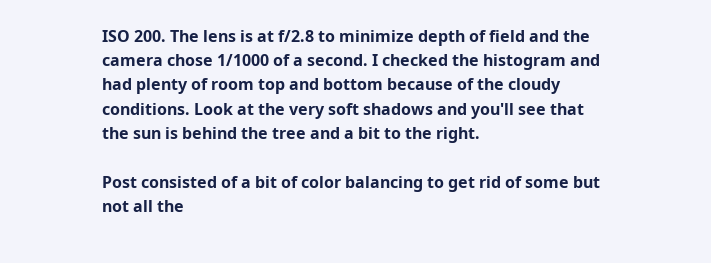ISO 200. The lens is at f/2.8 to minimize depth of field and the camera chose 1/1000 of a second. I checked the histogram and had plenty of room top and bottom because of the cloudy conditions. Look at the very soft shadows and you'll see that the sun is behind the tree and a bit to the right.

Post consisted of a bit of color balancing to get rid of some but not all the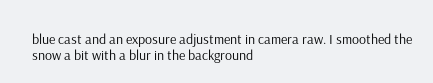blue cast and an exposure adjustment in camera raw. I smoothed the snow a bit with a blur in the background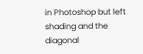in Photoshop but left shading and the diagonal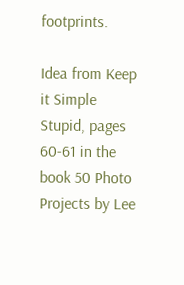footprints.

Idea from Keep it Simple Stupid, pages 60-61 in the book 50 Photo Projects by Lee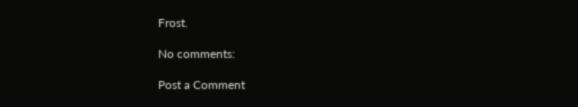Frost.

No comments:

Post a Comment